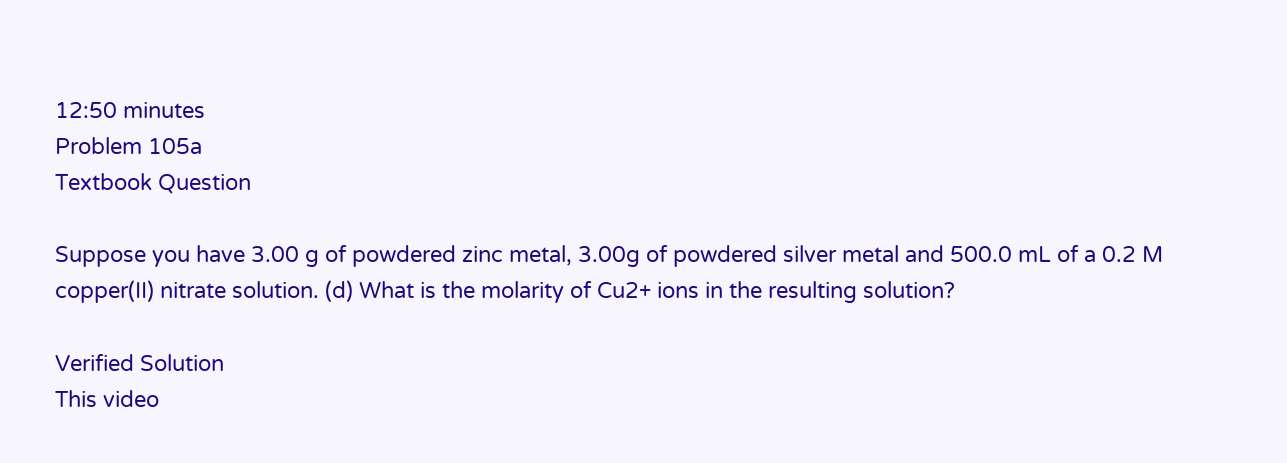12:50 minutes
Problem 105a
Textbook Question

Suppose you have 3.00 g of powdered zinc metal, 3.00g of powdered silver metal and 500.0 mL of a 0.2 M copper(II) nitrate solution. (d) What is the molarity of Cu2+ ions in the resulting solution?

Verified Solution
This video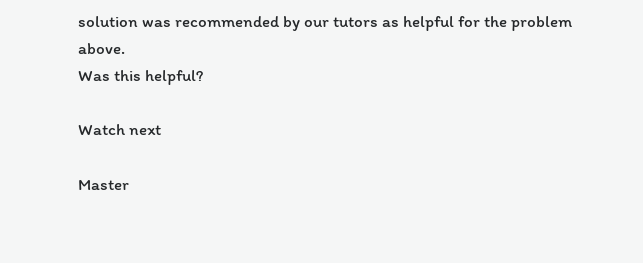solution was recommended by our tutors as helpful for the problem above.
Was this helpful?

Watch next

Master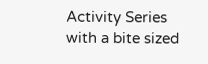Activity Series with a bite sized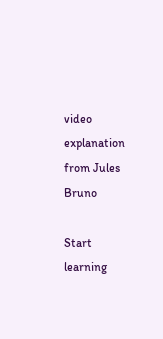video explanation from Jules Bruno

Start learning